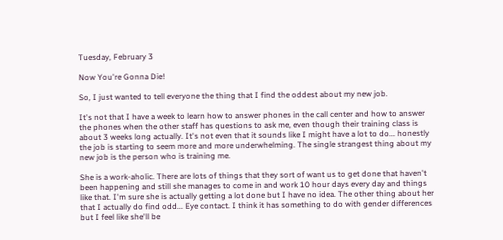Tuesday, February 3

Now You're Gonna Die!

So, I just wanted to tell everyone the thing that I find the oddest about my new job.

It's not that I have a week to learn how to answer phones in the call center and how to answer the phones when the other staff has questions to ask me, even though their training class is about 3 weeks long actually. It's not even that it sounds like I might have a lot to do... honestly the job is starting to seem more and more underwhelming. The single strangest thing about my new job is the person who is training me.

She is a work-aholic. There are lots of things that they sort of want us to get done that haven't been happening and still she manages to come in and work 10 hour days every day and things like that. I'm sure she is actually getting a lot done but I have no idea. The other thing about her that I actually do find odd... Eye contact. I think it has something to do with gender differences but I feel like she'll be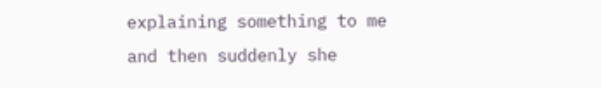explaining something to me and then suddenly she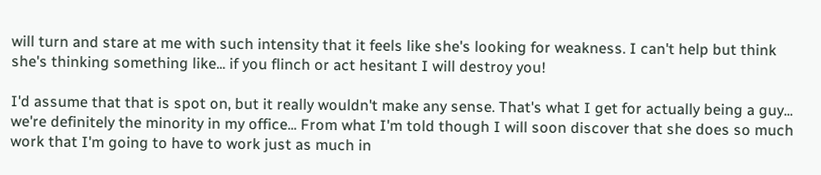will turn and stare at me with such intensity that it feels like she's looking for weakness. I can't help but think she's thinking something like... if you flinch or act hesitant I will destroy you!

I'd assume that that is spot on, but it really wouldn't make any sense. That's what I get for actually being a guy... we're definitely the minority in my office... From what I'm told though I will soon discover that she does so much work that I'm going to have to work just as much in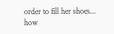order to fill her shoes... how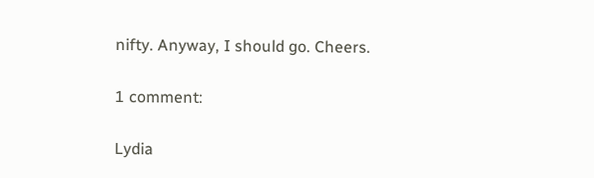nifty. Anyway, I should go. Cheers.

1 comment:

Lydia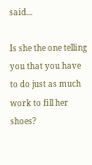said...

Is she the one telling you that you have to do just as much work to fill her shoes?